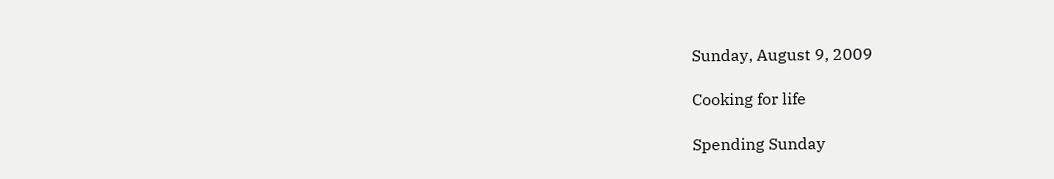Sunday, August 9, 2009

Cooking for life

Spending Sunday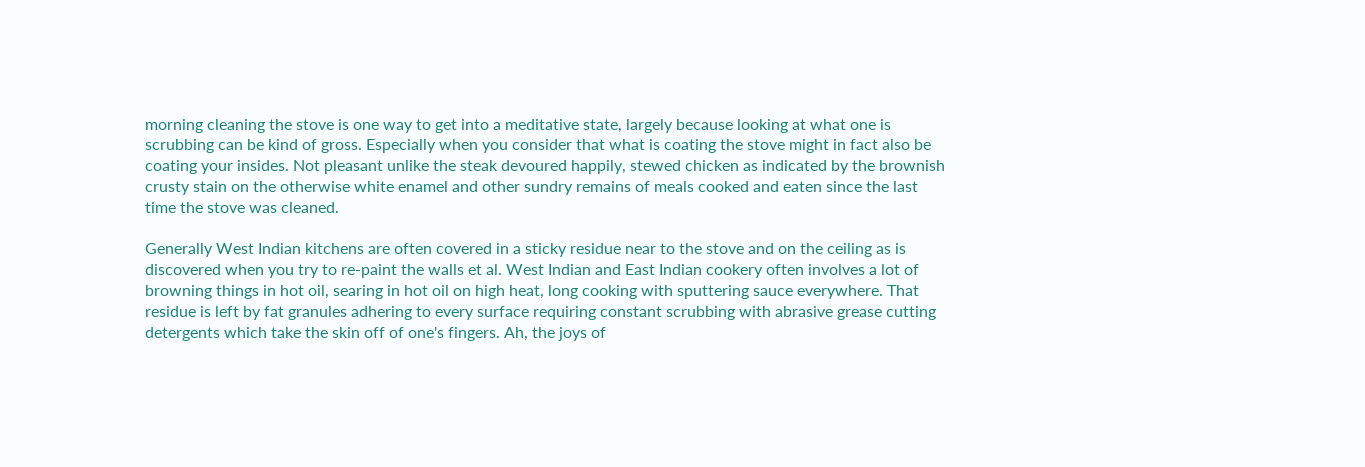morning cleaning the stove is one way to get into a meditative state, largely because looking at what one is scrubbing can be kind of gross. Especially when you consider that what is coating the stove might in fact also be coating your insides. Not pleasant unlike the steak devoured happily, stewed chicken as indicated by the brownish crusty stain on the otherwise white enamel and other sundry remains of meals cooked and eaten since the last time the stove was cleaned.

Generally West Indian kitchens are often covered in a sticky residue near to the stove and on the ceiling as is discovered when you try to re-paint the walls et al. West Indian and East Indian cookery often involves a lot of browning things in hot oil, searing in hot oil on high heat, long cooking with sputtering sauce everywhere. That residue is left by fat granules adhering to every surface requiring constant scrubbing with abrasive grease cutting detergents which take the skin off of one's fingers. Ah, the joys of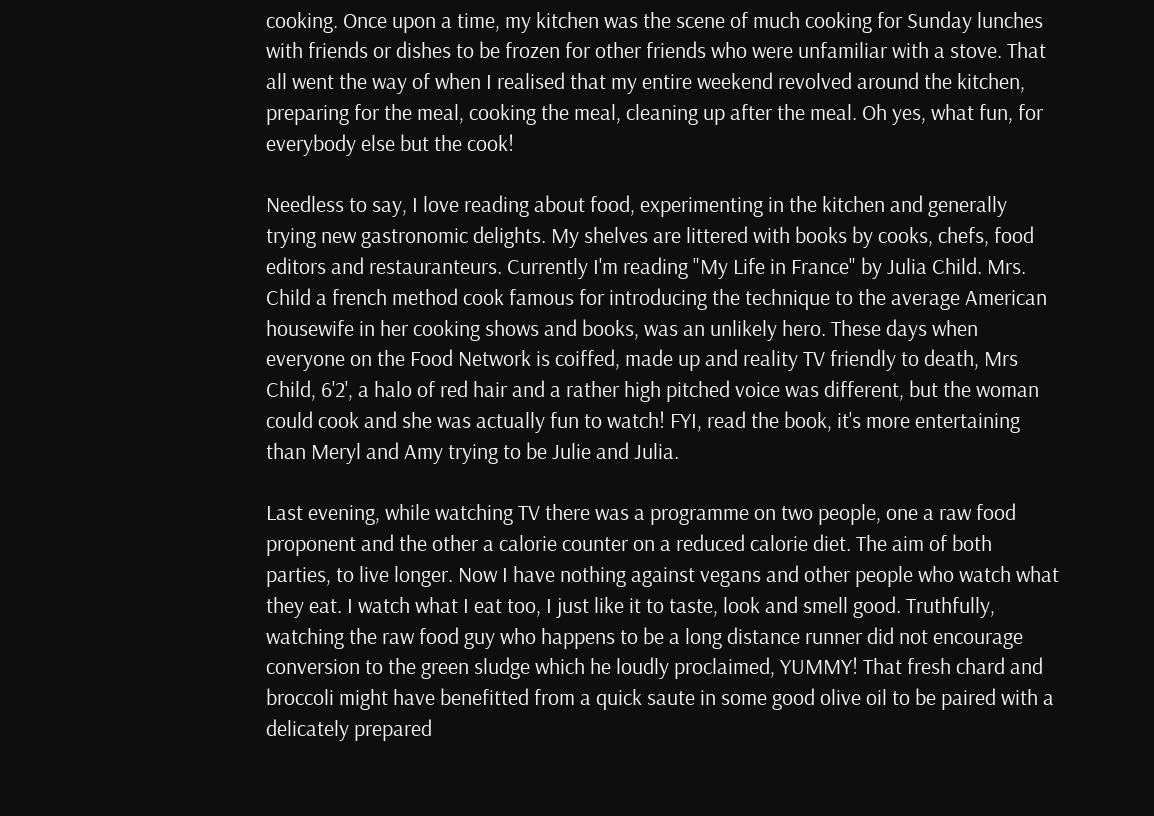cooking. Once upon a time, my kitchen was the scene of much cooking for Sunday lunches with friends or dishes to be frozen for other friends who were unfamiliar with a stove. That all went the way of when I realised that my entire weekend revolved around the kitchen, preparing for the meal, cooking the meal, cleaning up after the meal. Oh yes, what fun, for everybody else but the cook!

Needless to say, I love reading about food, experimenting in the kitchen and generally trying new gastronomic delights. My shelves are littered with books by cooks, chefs, food editors and restauranteurs. Currently I'm reading "My Life in France" by Julia Child. Mrs. Child a french method cook famous for introducing the technique to the average American housewife in her cooking shows and books, was an unlikely hero. These days when everyone on the Food Network is coiffed, made up and reality TV friendly to death, Mrs Child, 6'2', a halo of red hair and a rather high pitched voice was different, but the woman could cook and she was actually fun to watch! FYI, read the book, it's more entertaining than Meryl and Amy trying to be Julie and Julia.

Last evening, while watching TV there was a programme on two people, one a raw food proponent and the other a calorie counter on a reduced calorie diet. The aim of both parties, to live longer. Now I have nothing against vegans and other people who watch what they eat. I watch what I eat too, I just like it to taste, look and smell good. Truthfully, watching the raw food guy who happens to be a long distance runner did not encourage conversion to the green sludge which he loudly proclaimed, YUMMY! That fresh chard and broccoli might have benefitted from a quick saute in some good olive oil to be paired with a delicately prepared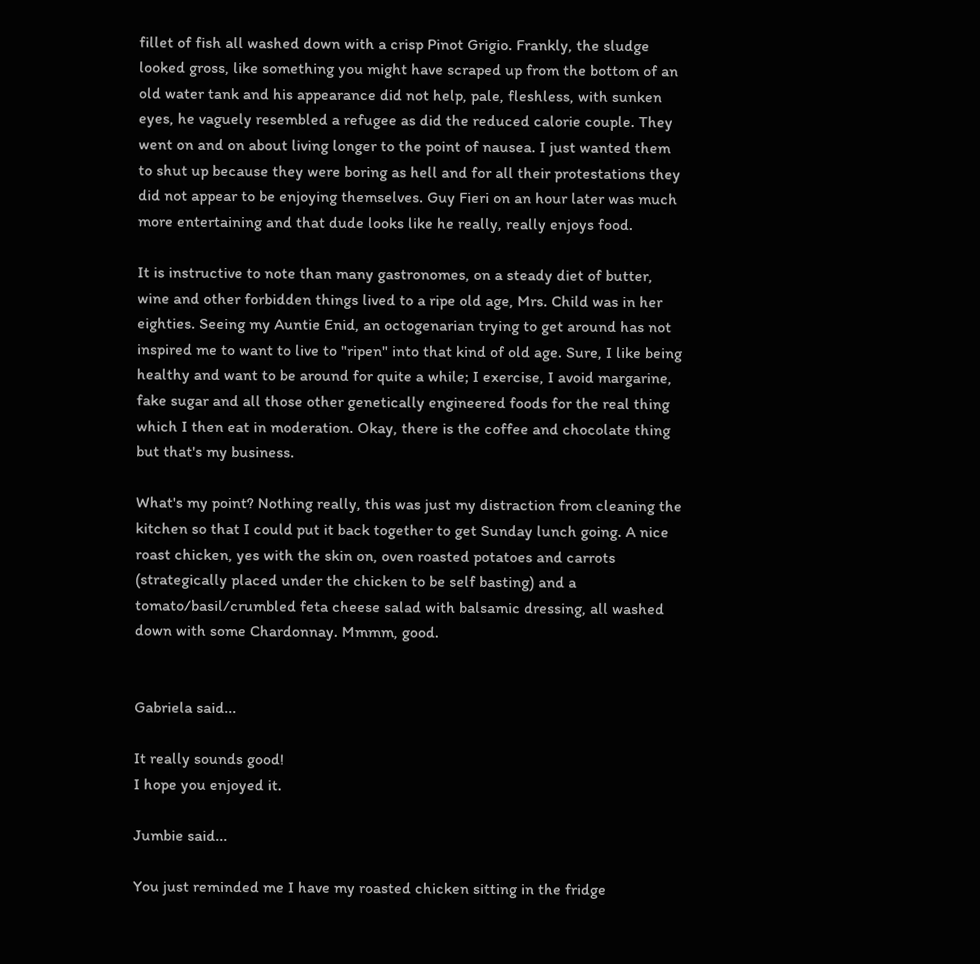fillet of fish all washed down with a crisp Pinot Grigio. Frankly, the sludge looked gross, like something you might have scraped up from the bottom of an old water tank and his appearance did not help, pale, fleshless, with sunken eyes, he vaguely resembled a refugee as did the reduced calorie couple. They went on and on about living longer to the point of nausea. I just wanted them to shut up because they were boring as hell and for all their protestations they did not appear to be enjoying themselves. Guy Fieri on an hour later was much more entertaining and that dude looks like he really, really enjoys food.

It is instructive to note than many gastronomes, on a steady diet of butter, wine and other forbidden things lived to a ripe old age, Mrs. Child was in her eighties. Seeing my Auntie Enid, an octogenarian trying to get around has not inspired me to want to live to "ripen" into that kind of old age. Sure, I like being healthy and want to be around for quite a while; I exercise, I avoid margarine, fake sugar and all those other genetically engineered foods for the real thing which I then eat in moderation. Okay, there is the coffee and chocolate thing but that's my business.

What's my point? Nothing really, this was just my distraction from cleaning the kitchen so that I could put it back together to get Sunday lunch going. A nice roast chicken, yes with the skin on, oven roasted potatoes and carrots (strategically placed under the chicken to be self basting) and a tomato/basil/crumbled feta cheese salad with balsamic dressing, all washed down with some Chardonnay. Mmmm, good.


Gabriela said...

It really sounds good!
I hope you enjoyed it.

Jumbie said...

You just reminded me I have my roasted chicken sitting in the fridge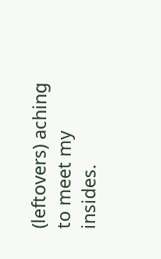(leftovers) aching to meet my insides.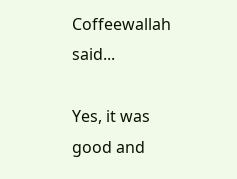Coffeewallah said...

Yes, it was good and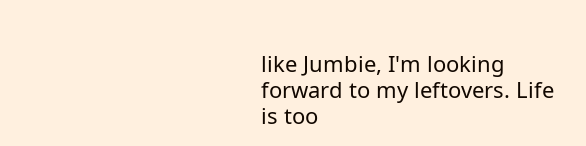like Jumbie, I'm looking forward to my leftovers. Life is too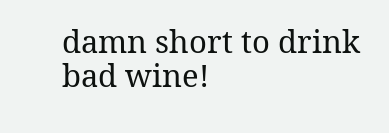damn short to drink bad wine!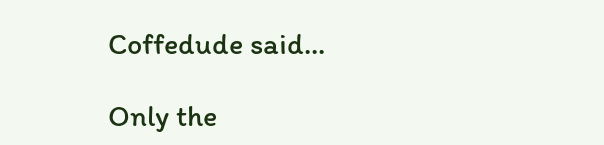Coffedude said...

Only the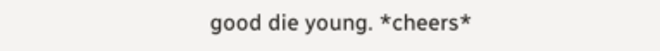good die young. *cheers*